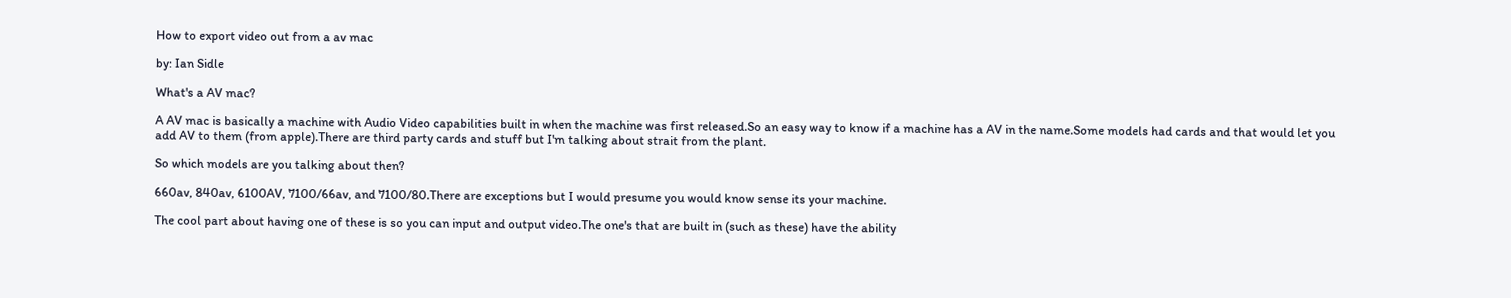How to export video out from a av mac

by: Ian Sidle

What's a AV mac?

A AV mac is basically a machine with Audio Video capabilities built in when the machine was first released.So an easy way to know if a machine has a AV in the name.Some models had cards and that would let you add AV to them (from apple).There are third party cards and stuff but I'm talking about strait from the plant.

So which models are you talking about then?

660av, 840av, 6100AV, 7100/66av, and 7100/80.There are exceptions but I would presume you would know sense its your machine.

The cool part about having one of these is so you can input and output video.The one's that are built in (such as these) have the ability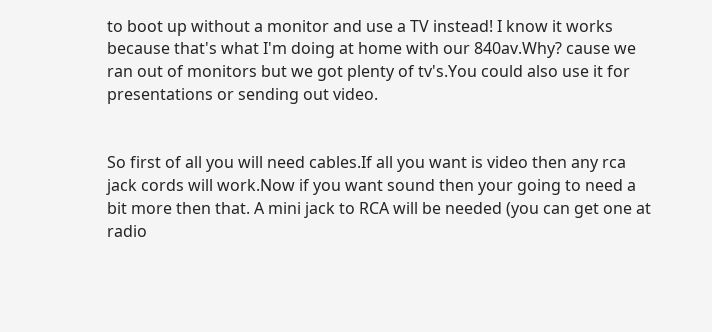to boot up without a monitor and use a TV instead! I know it works because that's what I'm doing at home with our 840av.Why? cause we ran out of monitors but we got plenty of tv's.You could also use it for presentations or sending out video.


So first of all you will need cables.If all you want is video then any rca jack cords will work.Now if you want sound then your going to need a bit more then that. A mini jack to RCA will be needed (you can get one at radio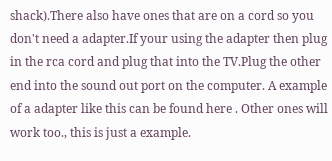shack).There also have ones that are on a cord so you don't need a adapter.If your using the adapter then plug in the rca cord and plug that into the TV.Plug the other end into the sound out port on the computer. A example of a adapter like this can be found here . Other ones will work too., this is just a example.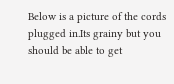Below is a picture of the cords plugged in.Its grainy but you should be able to get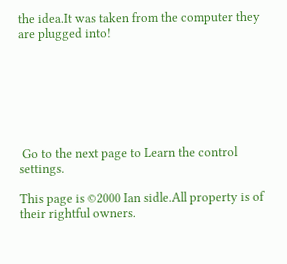the idea.It was taken from the computer they are plugged into!







 Go to the next page to Learn the control settings.

This page is ©2000 Ian sidle.All property is of their rightful owners.